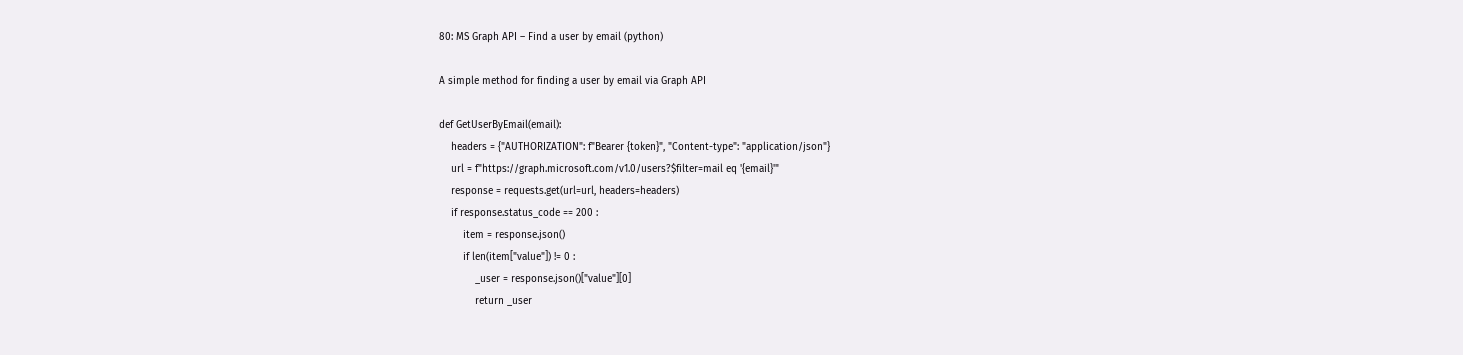80: MS Graph API – Find a user by email (python)

A simple method for finding a user by email via Graph API

def GetUserByEmail(email):
    headers = {"AUTHORIZATION": f"Bearer {token}", "Content-type": "application/json"}
    url = f"https://graph.microsoft.com/v1.0/users?$filter=mail eq '{email}'"
    response = requests.get(url=url, headers=headers)
    if response.status_code == 200 :
        item = response.json()
        if len(item["value"]) != 0 :
            _user = response.json()["value"][0]
            return _user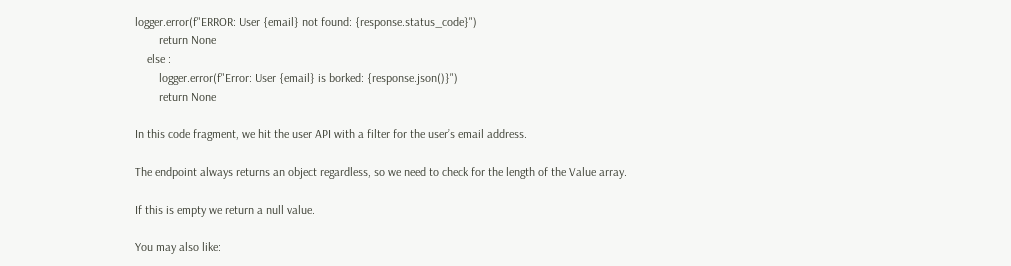logger.error(f"ERROR: User {email} not found: {response.status_code}")
        return None
    else :
        logger.error(f"Error: User {email} is borked: {response.json()}")
        return None

In this code fragment, we hit the user API with a filter for the user’s email address.

The endpoint always returns an object regardless, so we need to check for the length of the Value array.

If this is empty we return a null value.

You may also like: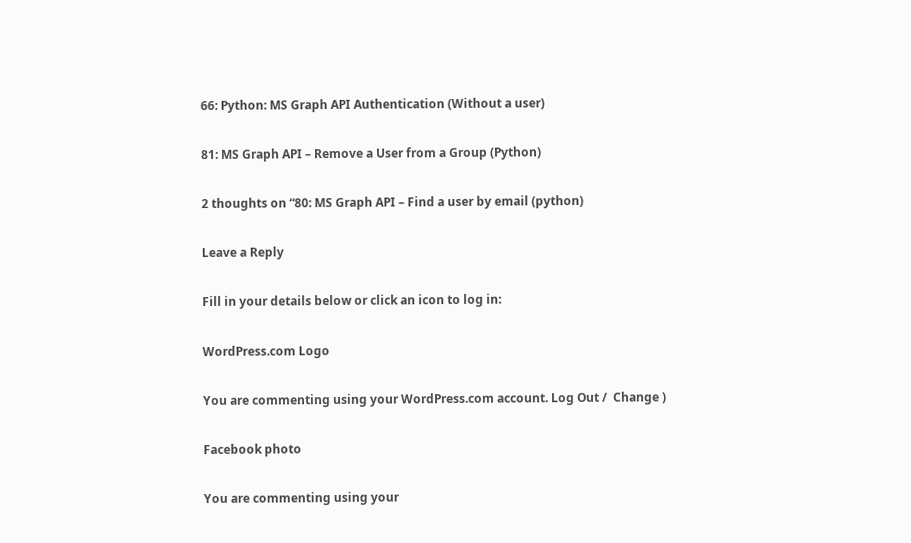66: Python: MS Graph API Authentication (Without a user)

81: MS Graph API – Remove a User from a Group (Python)

2 thoughts on “80: MS Graph API – Find a user by email (python)

Leave a Reply

Fill in your details below or click an icon to log in:

WordPress.com Logo

You are commenting using your WordPress.com account. Log Out /  Change )

Facebook photo

You are commenting using your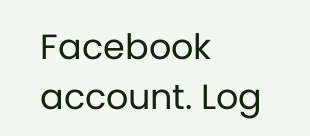Facebook account. Log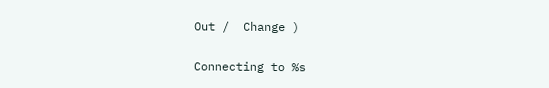Out /  Change )

Connecting to %s